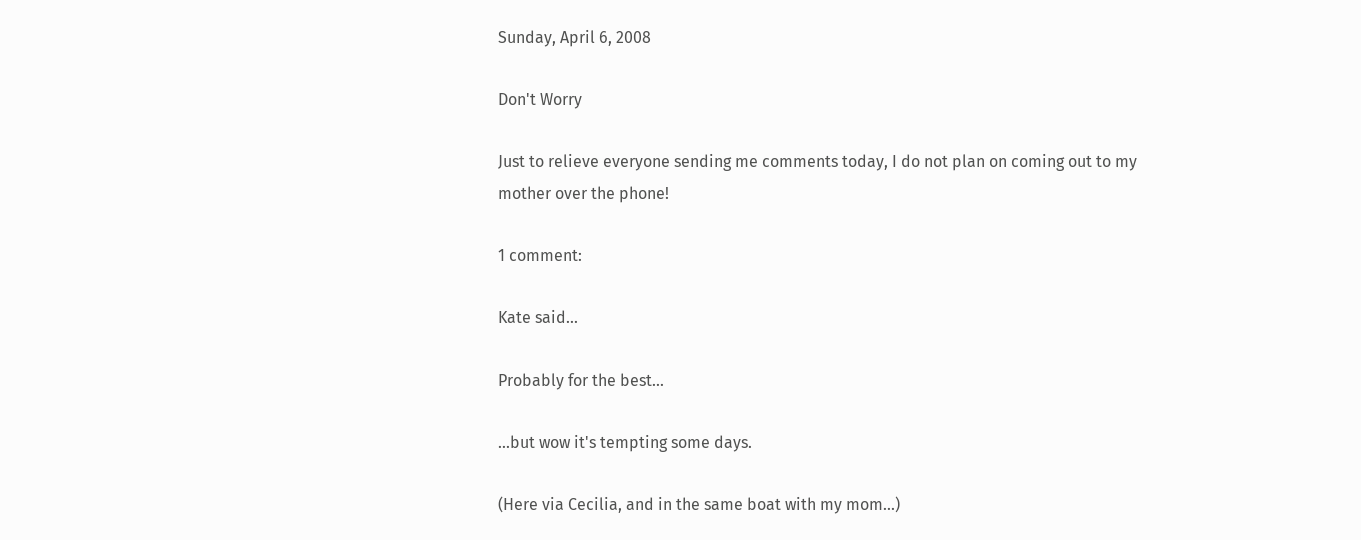Sunday, April 6, 2008

Don't Worry

Just to relieve everyone sending me comments today, I do not plan on coming out to my mother over the phone!

1 comment:

Kate said...

Probably for the best...

...but wow it's tempting some days.

(Here via Cecilia, and in the same boat with my mom...)